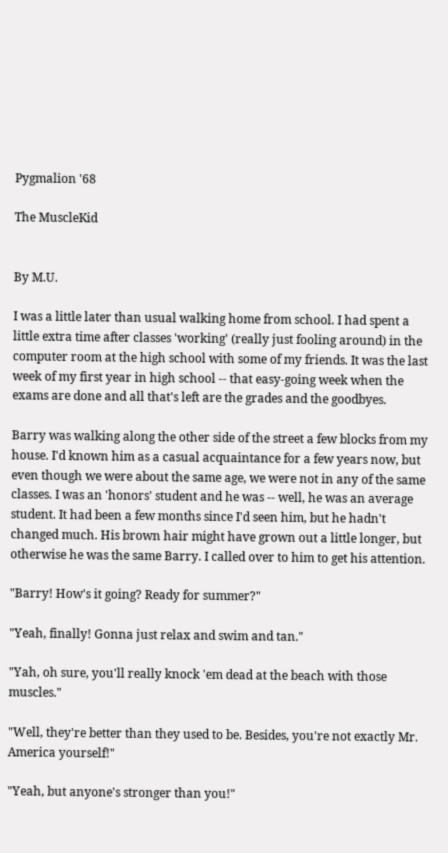Pygmalion '68

The MuscleKid


By M.U.

I was a little later than usual walking home from school. I had spent a little extra time after classes 'working' (really just fooling around) in the computer room at the high school with some of my friends. It was the last week of my first year in high school -- that easy-going week when the exams are done and all that's left are the grades and the goodbyes.

Barry was walking along the other side of the street a few blocks from my house. I'd known him as a casual acquaintance for a few years now, but even though we were about the same age, we were not in any of the same classes. I was an 'honors' student and he was -- well, he was an average student. It had been a few months since I'd seen him, but he hadn't changed much. His brown hair might have grown out a little longer, but otherwise he was the same Barry. I called over to him to get his attention.

"Barry! How's it going? Ready for summer?"

"Yeah, finally! Gonna just relax and swim and tan."

"Yah, oh sure, you'll really knock 'em dead at the beach with those muscles."

"Well, they're better than they used to be. Besides, you're not exactly Mr. America yourself!"

"Yeah, but anyone's stronger than you!"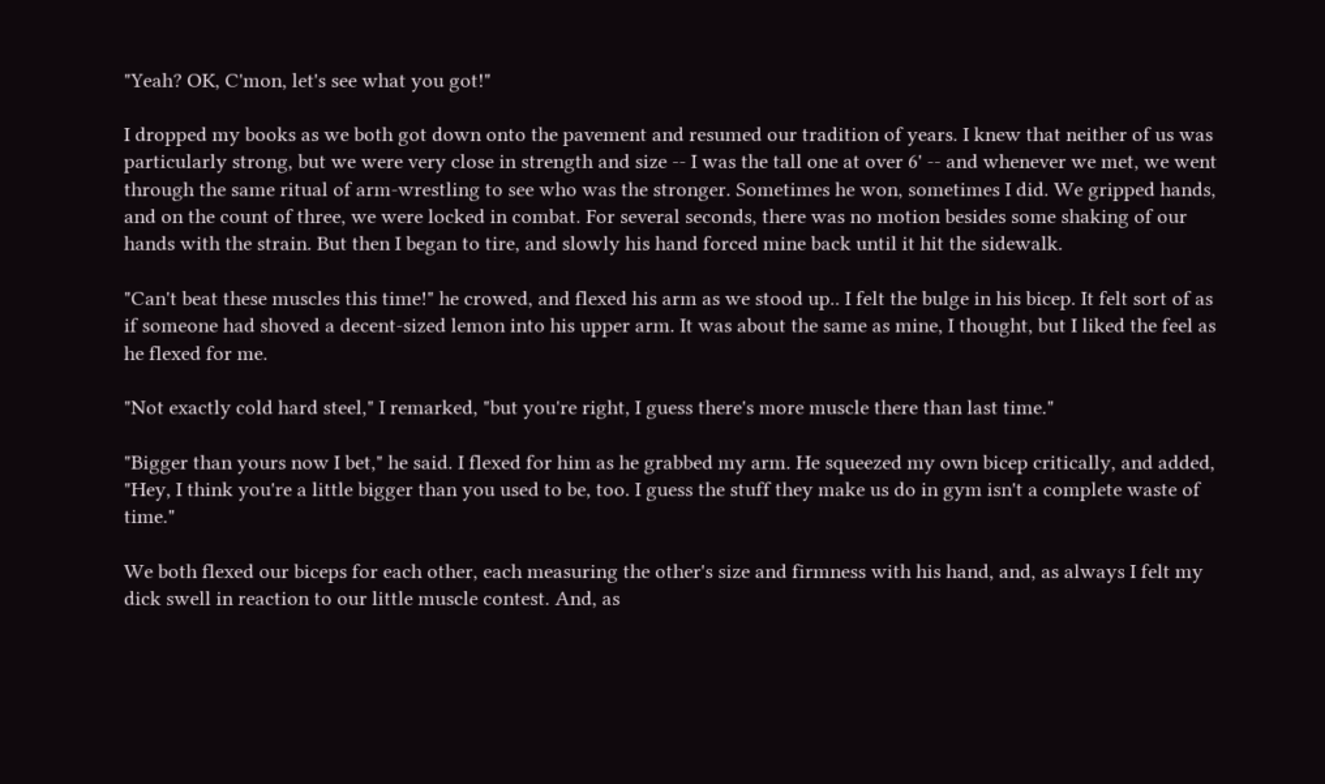"Yeah? OK, C'mon, let's see what you got!"

I dropped my books as we both got down onto the pavement and resumed our tradition of years. I knew that neither of us was particularly strong, but we were very close in strength and size -- I was the tall one at over 6' -- and whenever we met, we went through the same ritual of arm-wrestling to see who was the stronger. Sometimes he won, sometimes I did. We gripped hands, and on the count of three, we were locked in combat. For several seconds, there was no motion besides some shaking of our hands with the strain. But then I began to tire, and slowly his hand forced mine back until it hit the sidewalk.

"Can't beat these muscles this time!" he crowed, and flexed his arm as we stood up.. I felt the bulge in his bicep. It felt sort of as if someone had shoved a decent-sized lemon into his upper arm. It was about the same as mine, I thought, but I liked the feel as he flexed for me.

"Not exactly cold hard steel," I remarked, "but you're right, I guess there's more muscle there than last time."

"Bigger than yours now I bet," he said. I flexed for him as he grabbed my arm. He squeezed my own bicep critically, and added, "Hey, I think you're a little bigger than you used to be, too. I guess the stuff they make us do in gym isn't a complete waste of time."

We both flexed our biceps for each other, each measuring the other's size and firmness with his hand, and, as always I felt my dick swell in reaction to our little muscle contest. And, as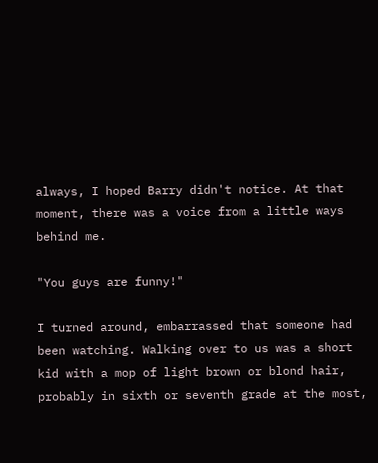always, I hoped Barry didn't notice. At that moment, there was a voice from a little ways behind me.

"You guys are funny!"

I turned around, embarrassed that someone had been watching. Walking over to us was a short kid with a mop of light brown or blond hair, probably in sixth or seventh grade at the most,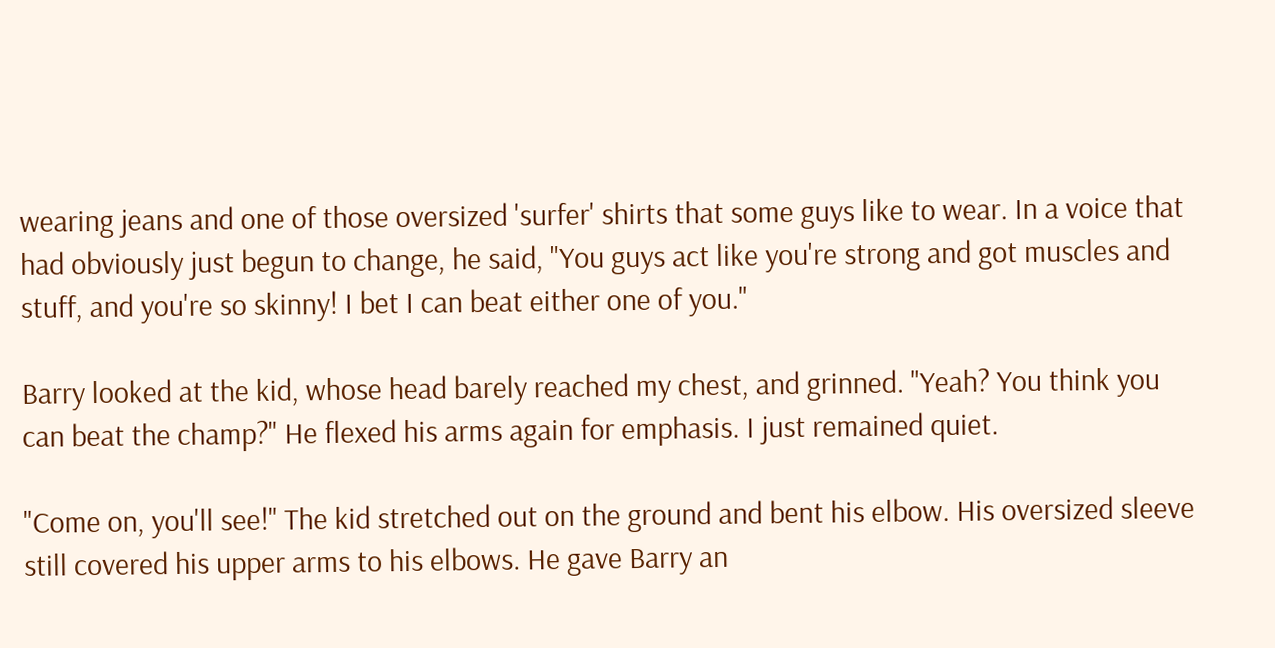wearing jeans and one of those oversized 'surfer' shirts that some guys like to wear. In a voice that had obviously just begun to change, he said, "You guys act like you're strong and got muscles and stuff, and you're so skinny! I bet I can beat either one of you."

Barry looked at the kid, whose head barely reached my chest, and grinned. "Yeah? You think you can beat the champ?" He flexed his arms again for emphasis. I just remained quiet.

"Come on, you'll see!" The kid stretched out on the ground and bent his elbow. His oversized sleeve still covered his upper arms to his elbows. He gave Barry an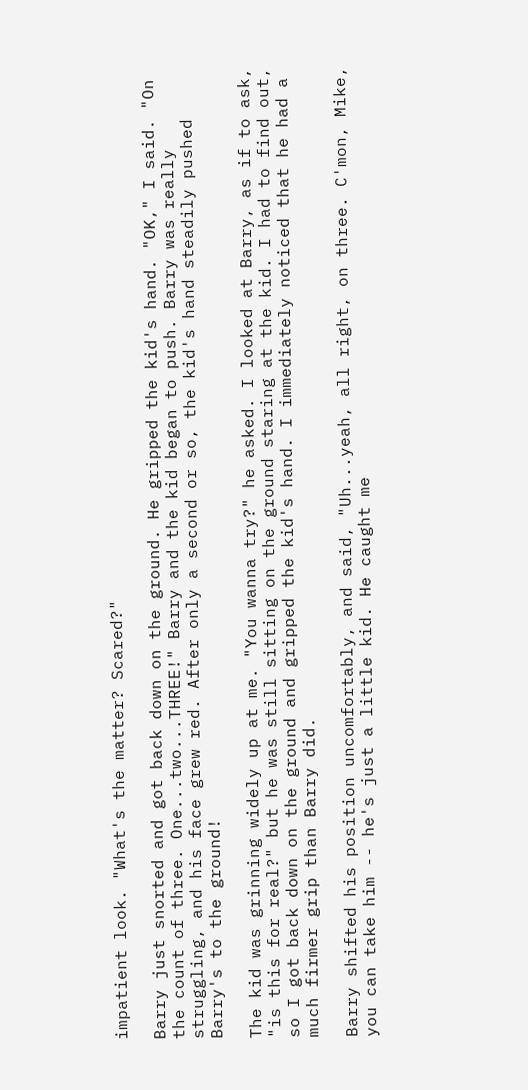impatient look. "What's the matter? Scared?"

Barry just snorted and got back down on the ground. He gripped the kid's hand. "OK," I said. "On the count of three. One...two...THREE!" Barry and the kid began to push. Barry was really struggling, and his face grew red. After only a second or so, the kid's hand steadily pushed Barry's to the ground!

The kid was grinning widely up at me. "You wanna try?" he asked. I looked at Barry, as if to ask, "is this for real?" but he was still sitting on the ground staring at the kid. I had to find out, so I got back down on the ground and gripped the kid's hand. I immediately noticed that he had a much firmer grip than Barry did.

Barry shifted his position uncomfortably, and said, "Uh...yeah, all right, on three. C'mon, Mike, you can take him -- he's just a little kid. He caught me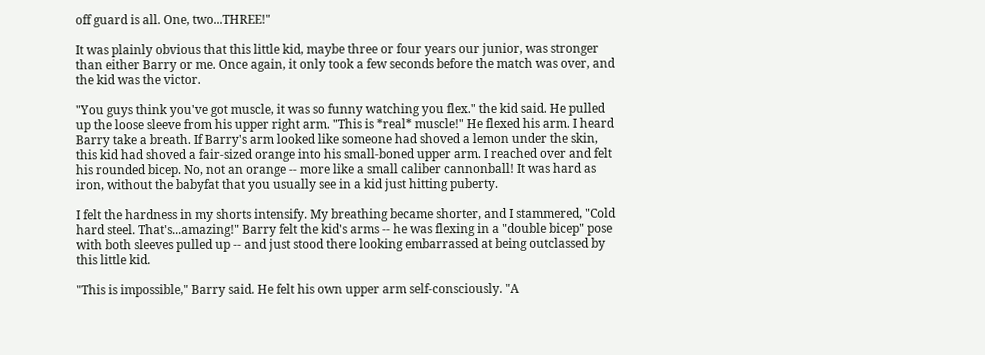off guard is all. One, two...THREE!"

It was plainly obvious that this little kid, maybe three or four years our junior, was stronger than either Barry or me. Once again, it only took a few seconds before the match was over, and the kid was the victor.

"You guys think you've got muscle, it was so funny watching you flex." the kid said. He pulled up the loose sleeve from his upper right arm. "This is *real* muscle!" He flexed his arm. I heard Barry take a breath. If Barry's arm looked like someone had shoved a lemon under the skin, this kid had shoved a fair-sized orange into his small-boned upper arm. I reached over and felt his rounded bicep. No, not an orange -- more like a small caliber cannonball! It was hard as iron, without the babyfat that you usually see in a kid just hitting puberty.

I felt the hardness in my shorts intensify. My breathing became shorter, and I stammered, "Cold hard steel. That's...amazing!" Barry felt the kid's arms -- he was flexing in a "double bicep" pose with both sleeves pulled up -- and just stood there looking embarrassed at being outclassed by this little kid.

"This is impossible," Barry said. He felt his own upper arm self-consciously. "A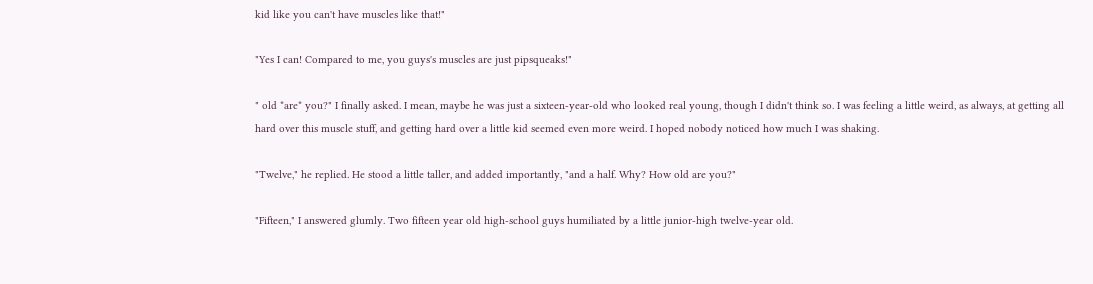kid like you can't have muscles like that!"

"Yes I can! Compared to me, you guys's muscles are just pipsqueaks!"

" old *are* you?" I finally asked. I mean, maybe he was just a sixteen-year-old who looked real young, though I didn't think so. I was feeling a little weird, as always, at getting all hard over this muscle stuff, and getting hard over a little kid seemed even more weird. I hoped nobody noticed how much I was shaking.

"Twelve," he replied. He stood a little taller, and added importantly, "and a half. Why? How old are you?"

"Fifteen," I answered glumly. Two fifteen year old high-school guys humiliated by a little junior-high twelve-year old.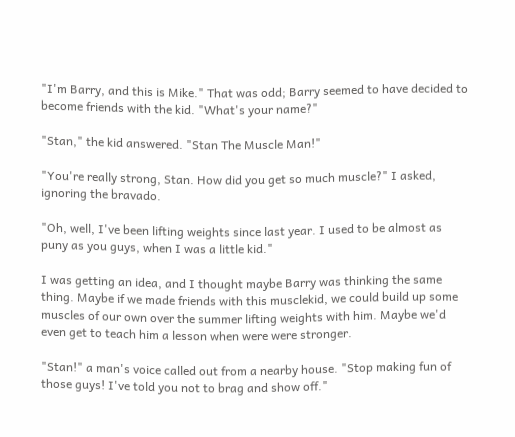"I'm Barry, and this is Mike." That was odd; Barry seemed to have decided to become friends with the kid. "What's your name?"

"Stan," the kid answered. "Stan The Muscle Man!"

"You're really strong, Stan. How did you get so much muscle?" I asked, ignoring the bravado.

"Oh, well, I've been lifting weights since last year. I used to be almost as puny as you guys, when I was a little kid."

I was getting an idea, and I thought maybe Barry was thinking the same thing. Maybe if we made friends with this musclekid, we could build up some muscles of our own over the summer lifting weights with him. Maybe we'd even get to teach him a lesson when were were stronger.

"Stan!" a man's voice called out from a nearby house. "Stop making fun of those guys! I've told you not to brag and show off."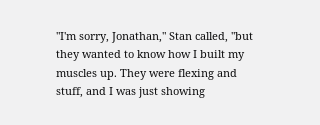"I'm sorry, Jonathan," Stan called, "but they wanted to know how I built my muscles up. They were flexing and stuff, and I was just showing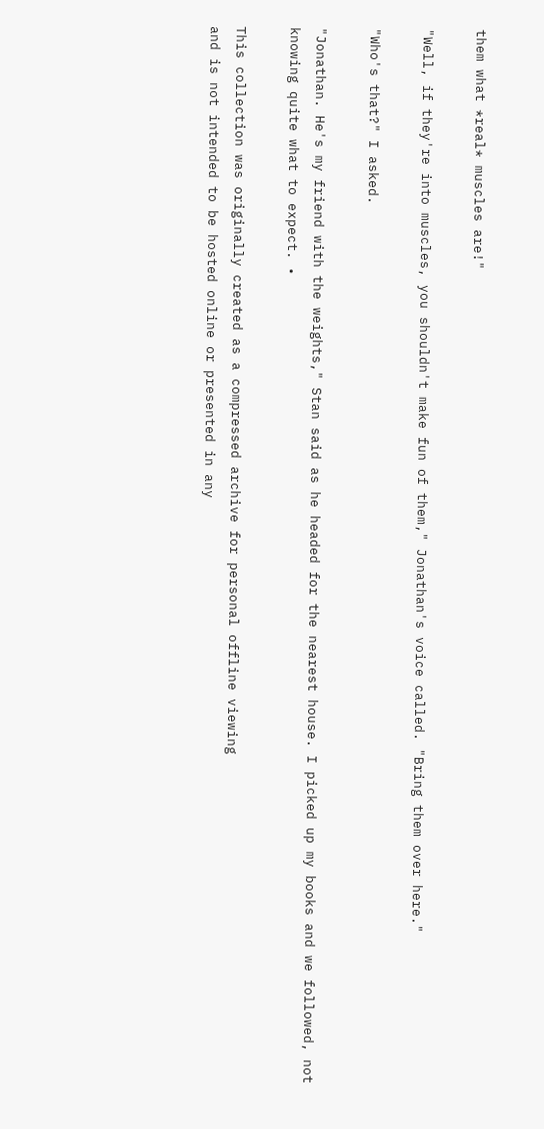them what *real* muscles are!"

"Well, if they're into muscles, you shouldn't make fun of them," Jonathan's voice called. "Bring them over here."

"Who's that?" I asked.

"Jonathan. He's my friend with the weights," Stan said as he headed for the nearest house. I picked up my books and we followed, not knowing quite what to expect. •

This collection was originally created as a compressed archive for personal offline viewing
and is not intended to be hosted online or presented in any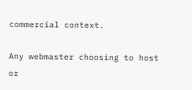commercial context.

Any webmaster choosing to host or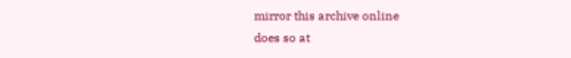mirror this archive online
does so at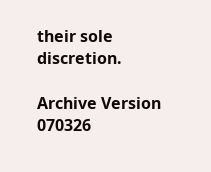their sole discretion.

Archive Version 070326